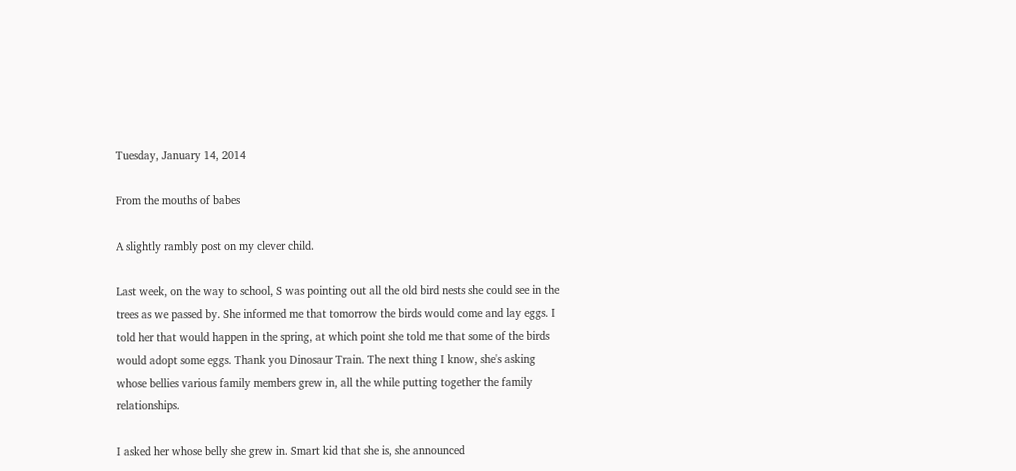Tuesday, January 14, 2014

From the mouths of babes

A slightly rambly post on my clever child.

Last week, on the way to school, S was pointing out all the old bird nests she could see in the trees as we passed by. She informed me that tomorrow the birds would come and lay eggs. I told her that would happen in the spring, at which point she told me that some of the birds would adopt some eggs. Thank you Dinosaur Train. The next thing I know, she's asking whose bellies various family members grew in, all the while putting together the family relationships.

I asked her whose belly she grew in. Smart kid that she is, she announced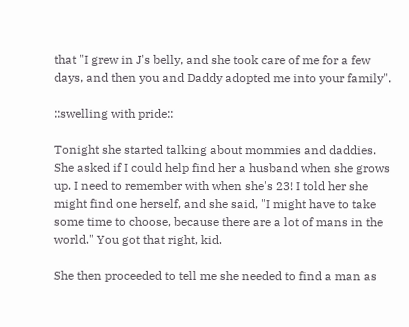that "I grew in J's belly, and she took care of me for a few days, and then you and Daddy adopted me into your family".

::swelling with pride::

Tonight she started talking about mommies and daddies. She asked if I could help find her a husband when she grows up. I need to remember with when she's 23! I told her she might find one herself, and she said, "I might have to take some time to choose, because there are a lot of mans in the world." You got that right, kid.

She then proceeded to tell me she needed to find a man as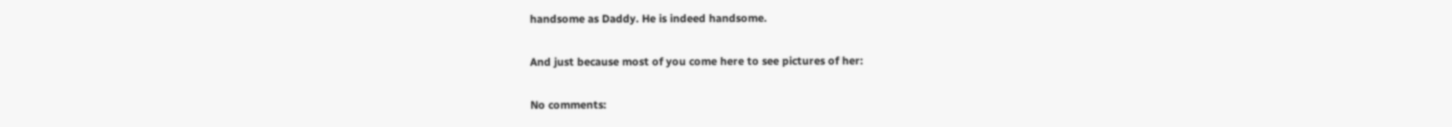handsome as Daddy. He is indeed handsome.

And just because most of you come here to see pictures of her:

No comments: